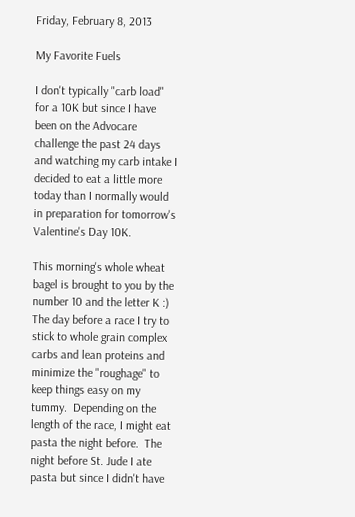Friday, February 8, 2013

My Favorite Fuels

I don't typically "carb load" for a 10K but since I have been on the Advocare challenge the past 24 days and watching my carb intake I decided to eat a little more today than I normally would in preparation for tomorrow's Valentine's Day 10K.

This morning's whole wheat bagel is brought to you by the number 10 and the letter K :)
The day before a race I try to stick to whole grain complex carbs and lean proteins and minimize the "roughage" to keep things easy on my tummy.  Depending on the length of the race, I might eat pasta the night before.  The night before St. Jude I ate pasta but since I didn't have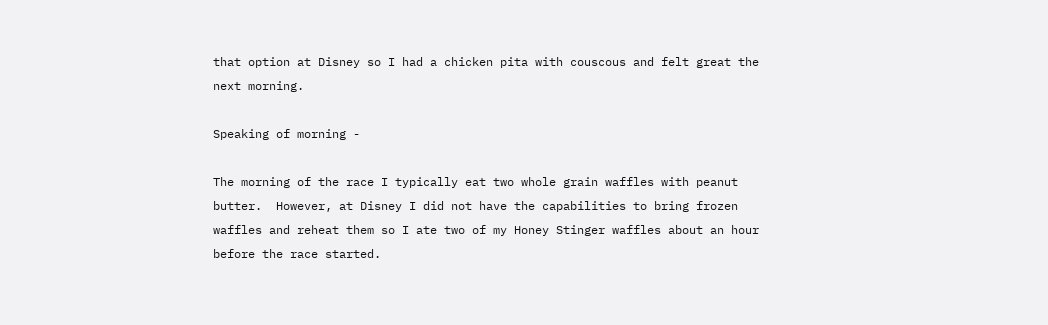that option at Disney so I had a chicken pita with couscous and felt great the next morning.

Speaking of morning -

The morning of the race I typically eat two whole grain waffles with peanut butter.  However, at Disney I did not have the capabilities to bring frozen waffles and reheat them so I ate two of my Honey Stinger waffles about an hour before the race started.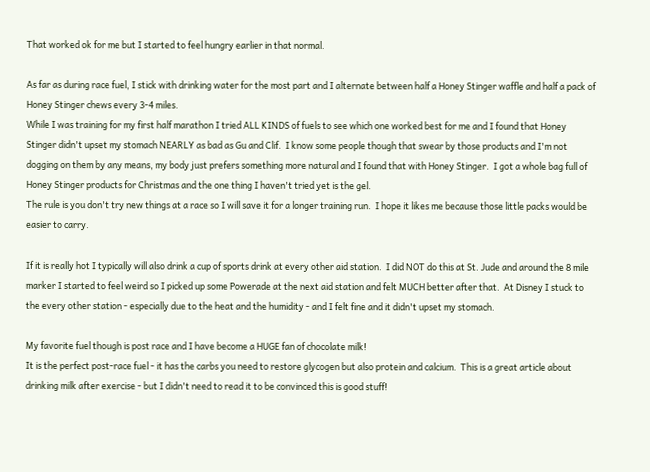That worked ok for me but I started to feel hungry earlier in that normal.

As far as during race fuel, I stick with drinking water for the most part and I alternate between half a Honey Stinger waffle and half a pack of Honey Stinger chews every 3-4 miles.
While I was training for my first half marathon I tried ALL KINDS of fuels to see which one worked best for me and I found that Honey Stinger didn't upset my stomach NEARLY as bad as Gu and Clif.  I know some people though that swear by those products and I'm not dogging on them by any means, my body just prefers something more natural and I found that with Honey Stinger.  I got a whole bag full of Honey Stinger products for Christmas and the one thing I haven't tried yet is the gel.
The rule is you don't try new things at a race so I will save it for a longer training run.  I hope it likes me because those little packs would be easier to carry.

If it is really hot I typically will also drink a cup of sports drink at every other aid station.  I did NOT do this at St. Jude and around the 8 mile marker I started to feel weird so I picked up some Powerade at the next aid station and felt MUCH better after that.  At Disney I stuck to the every other station - especially due to the heat and the humidity - and I felt fine and it didn't upset my stomach.

My favorite fuel though is post race and I have become a HUGE fan of chocolate milk!
It is the perfect post-race fuel - it has the carbs you need to restore glycogen but also protein and calcium.  This is a great article about drinking milk after exercise - but I didn't need to read it to be convinced this is good stuff!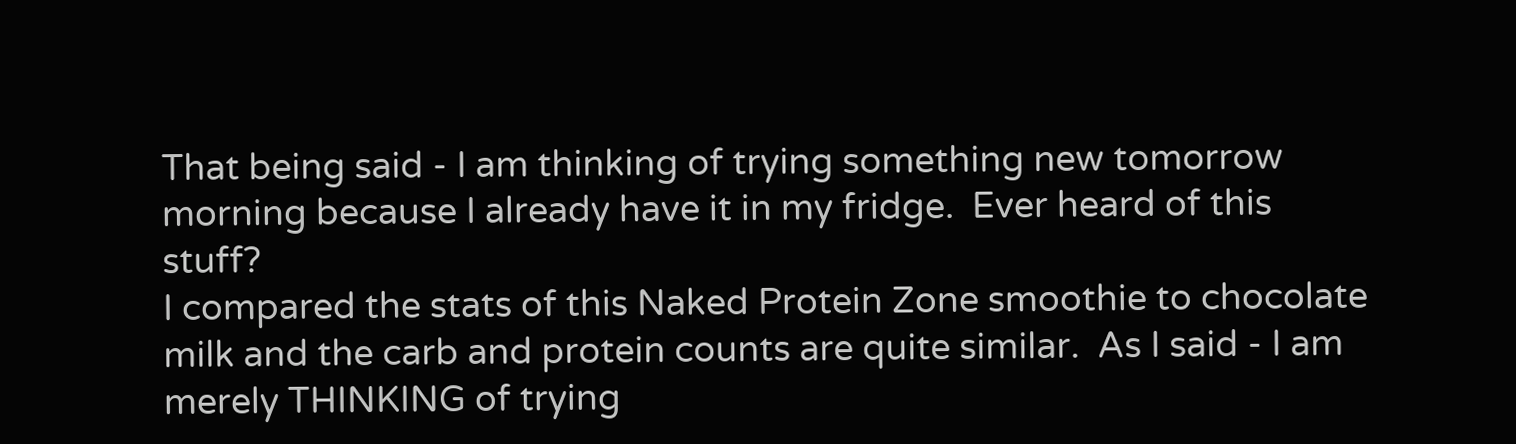That being said - I am thinking of trying something new tomorrow morning because I already have it in my fridge.  Ever heard of this stuff?
I compared the stats of this Naked Protein Zone smoothie to chocolate milk and the carb and protein counts are quite similar.  As I said - I am merely THINKING of trying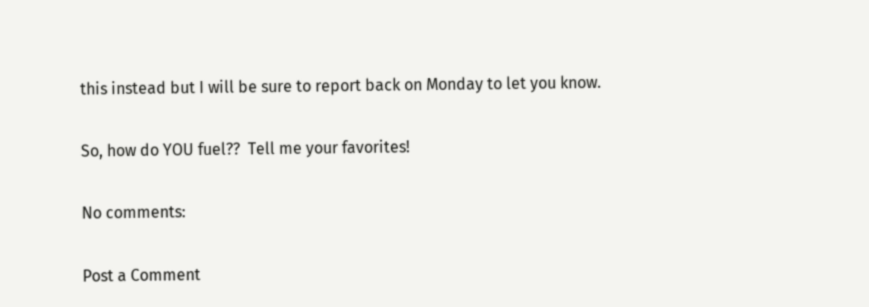this instead but I will be sure to report back on Monday to let you know.

So, how do YOU fuel??  Tell me your favorites!

No comments:

Post a Comment